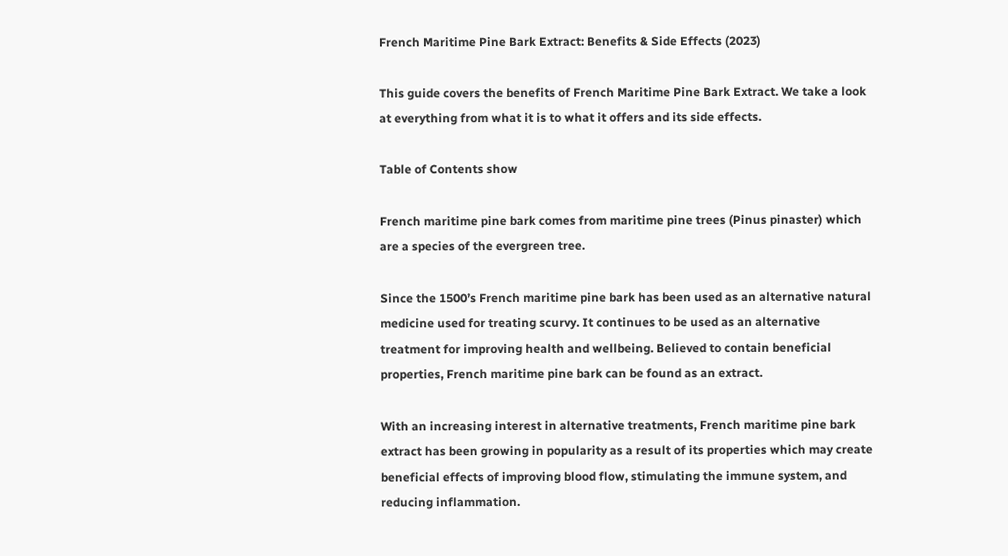French Maritime Pine Bark Extract: Benefits & Side Effects (2023)

This guide covers the benefits of French Maritime Pine Bark Extract. We take a look at everything from what it is to what it offers and its side effects.

Table of Contents show

French maritime pine bark comes from maritime pine trees (Pinus pinaster) which are a species of the evergreen tree.

Since the 1500’s French maritime pine bark has been used as an alternative natural medicine used for treating scurvy. It continues to be used as an alternative treatment for improving health and wellbeing. Believed to contain beneficial properties, French maritime pine bark can be found as an extract.

With an increasing interest in alternative treatments, French maritime pine bark extract has been growing in popularity as a result of its properties which may create beneficial effects of improving blood flow, stimulating the immune system, and reducing inflammation.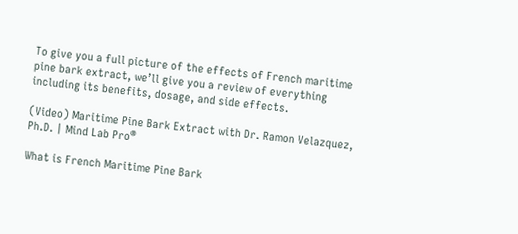To give you a full picture of the effects of French maritime pine bark extract, we’ll give you a review of everything including its benefits, dosage, and side effects.

(Video) Maritime Pine Bark Extract with Dr. Ramon Velazquez, Ph.D. | Mind Lab Pro®

What is French Maritime Pine Bark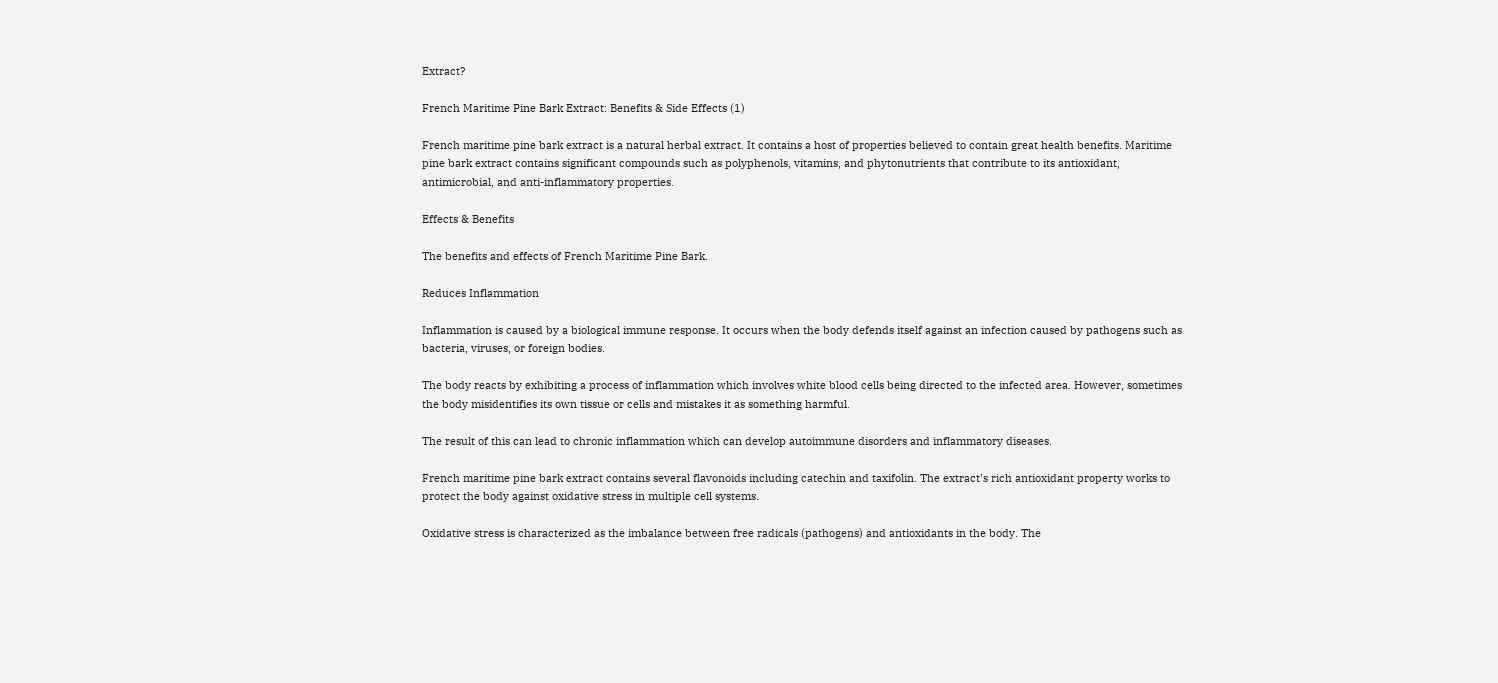Extract?

French Maritime Pine Bark Extract: Benefits & Side Effects (1)

French maritime pine bark extract is a natural herbal extract. It contains a host of properties believed to contain great health benefits. Maritime pine bark extract contains significant compounds such as polyphenols, vitamins, and phytonutrients that contribute to its antioxidant, antimicrobial, and anti-inflammatory properties.

Effects & Benefits

The benefits and effects of French Maritime Pine Bark.

Reduces Inflammation

Inflammation is caused by a biological immune response. It occurs when the body defends itself against an infection caused by pathogens such as bacteria, viruses, or foreign bodies.

The body reacts by exhibiting a process of inflammation which involves white blood cells being directed to the infected area. However, sometimes the body misidentifies its own tissue or cells and mistakes it as something harmful.

The result of this can lead to chronic inflammation which can develop autoimmune disorders and inflammatory diseases.

French maritime pine bark extract contains several flavonoids including catechin and taxifolin. The extract's rich antioxidant property works to protect the body against oxidative stress in multiple cell systems.

Oxidative stress is characterized as the imbalance between free radicals (pathogens) and antioxidants in the body. The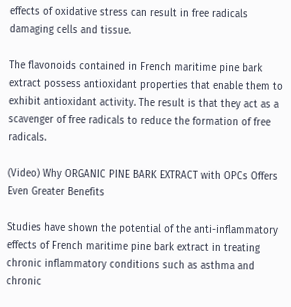effects of oxidative stress can result in free radicals damaging cells and tissue.

The flavonoids contained in French maritime pine bark extract possess antioxidant properties that enable them to exhibit antioxidant activity. The result is that they act as a scavenger of free radicals to reduce the formation of free radicals.

(Video) Why ORGANIC PINE BARK EXTRACT with OPCs Offers Even Greater Benefits

Studies have shown the potential of the anti-inflammatory effects of French maritime pine bark extract in treating chronic inflammatory conditions such as asthma and chronic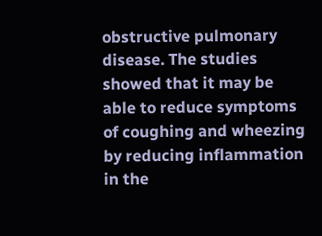obstructive pulmonary disease. The studies showed that it may be able to reduce symptoms of coughing and wheezing by reducing inflammation in the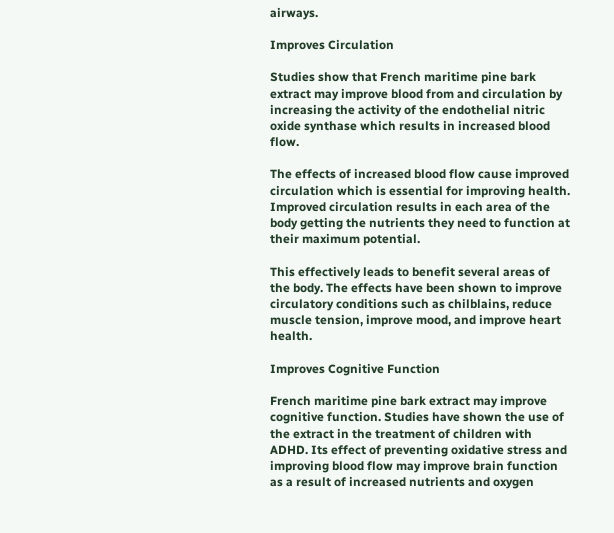airways.

Improves Circulation

Studies show that French maritime pine bark extract may improve blood from and circulation by increasing the activity of the endothelial nitric oxide synthase which results in increased blood flow.

The effects of increased blood flow cause improved circulation which is essential for improving health. Improved circulation results in each area of the body getting the nutrients they need to function at their maximum potential.

This effectively leads to benefit several areas of the body. The effects have been shown to improve circulatory conditions such as chilblains, reduce muscle tension, improve mood, and improve heart health.

Improves Cognitive Function

French maritime pine bark extract may improve cognitive function. Studies have shown the use of the extract in the treatment of children with ADHD. Its effect of preventing oxidative stress and improving blood flow may improve brain function as a result of increased nutrients and oxygen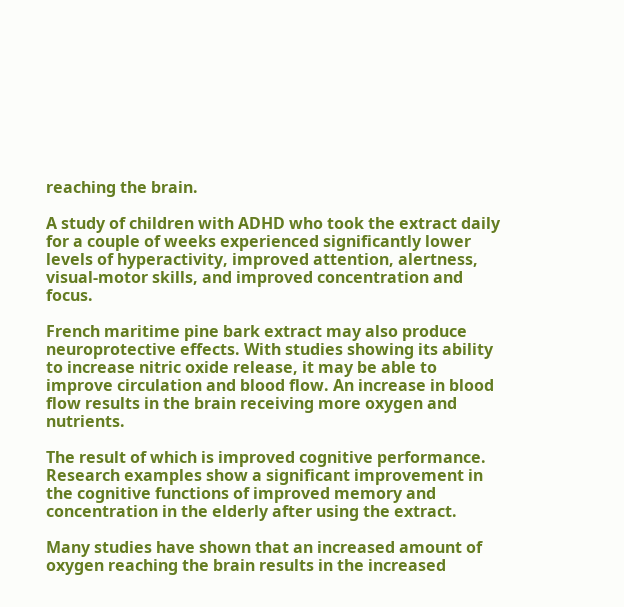reaching the brain.

A study of children with ADHD who took the extract daily for a couple of weeks experienced significantly lower levels of hyperactivity, improved attention, alertness, visual-motor skills, and improved concentration and focus.

French maritime pine bark extract may also produce neuroprotective effects. With studies showing its ability to increase nitric oxide release, it may be able to improve circulation and blood flow. An increase in blood flow results in the brain receiving more oxygen and nutrients.

The result of which is improved cognitive performance. Research examples show a significant improvement in the cognitive functions of improved memory and concentration in the elderly after using the extract.

Many studies have shown that an increased amount of oxygen reaching the brain results in the increased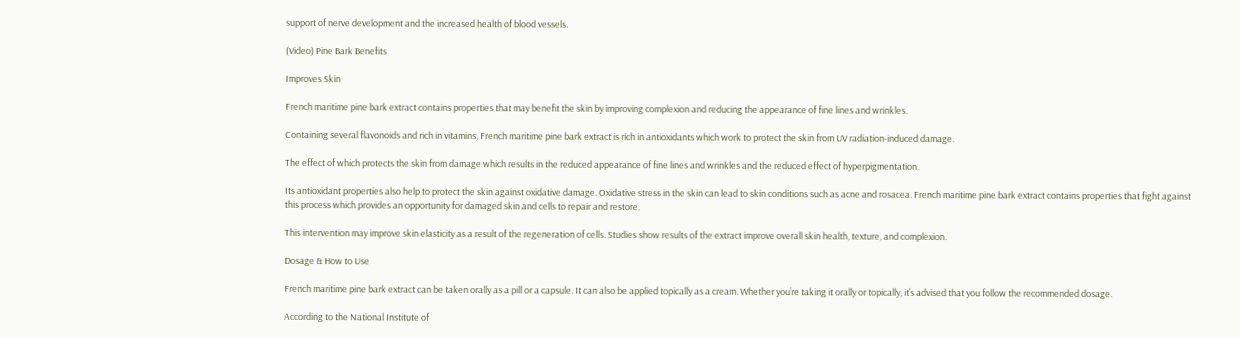support of nerve development and the increased health of blood vessels.

(Video) Pine Bark Benefits

Improves Skin

French maritime pine bark extract contains properties that may benefit the skin by improving complexion and reducing the appearance of fine lines and wrinkles.

Containing several flavonoids and rich in vitamins, French maritime pine bark extract is rich in antioxidants which work to protect the skin from UV radiation-induced damage.

The effect of which protects the skin from damage which results in the reduced appearance of fine lines and wrinkles and the reduced effect of hyperpigmentation.

Its antioxidant properties also help to protect the skin against oxidative damage. Oxidative stress in the skin can lead to skin conditions such as acne and rosacea. French maritime pine bark extract contains properties that fight against this process which provides an opportunity for damaged skin and cells to repair and restore.

This intervention may improve skin elasticity as a result of the regeneration of cells. Studies show results of the extract improve overall skin health, texture, and complexion.

Dosage & How to Use

French maritime pine bark extract can be taken orally as a pill or a capsule. It can also be applied topically as a cream. Whether you’re taking it orally or topically, it’s advised that you follow the recommended dosage.

According to the National Institute of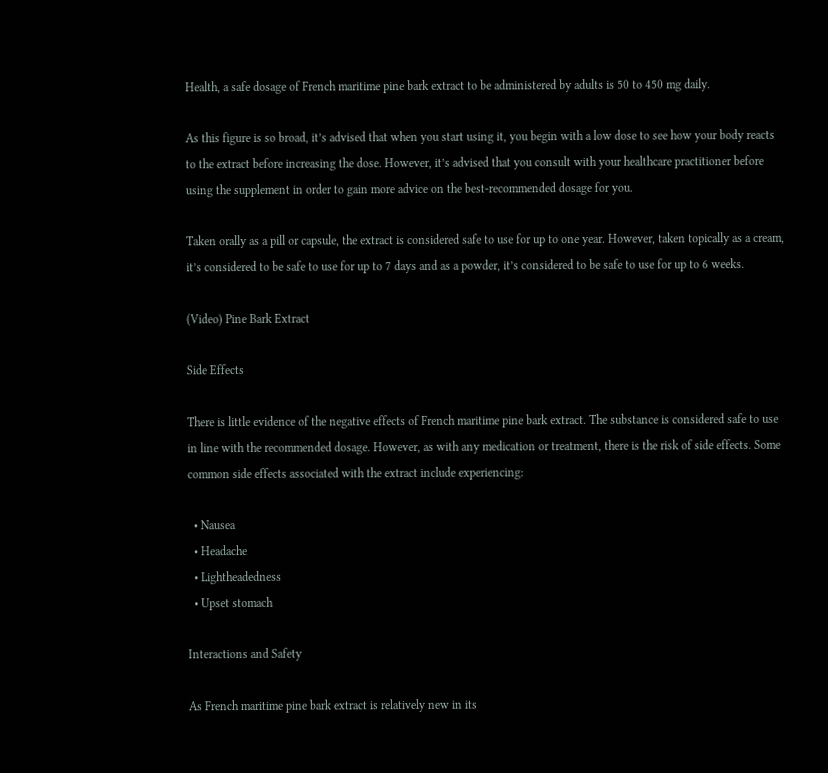Health, a safe dosage of French maritime pine bark extract to be administered by adults is 50 to 450 mg daily.

As this figure is so broad, it’s advised that when you start using it, you begin with a low dose to see how your body reacts to the extract before increasing the dose. However, it’s advised that you consult with your healthcare practitioner before using the supplement in order to gain more advice on the best-recommended dosage for you.

Taken orally as a pill or capsule, the extract is considered safe to use for up to one year. However, taken topically as a cream, it’s considered to be safe to use for up to 7 days and as a powder, it’s considered to be safe to use for up to 6 weeks.

(Video) Pine Bark Extract

Side Effects

There is little evidence of the negative effects of French maritime pine bark extract. The substance is considered safe to use in line with the recommended dosage. However, as with any medication or treatment, there is the risk of side effects. Some common side effects associated with the extract include experiencing:

  • Nausea
  • Headache
  • Lightheadedness
  • Upset stomach

Interactions and Safety

As French maritime pine bark extract is relatively new in its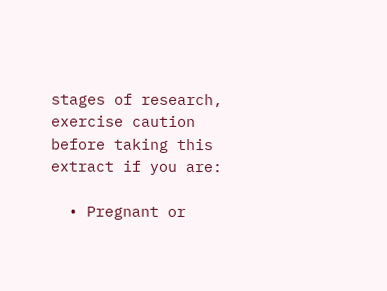stages of research, exercise caution before taking this extract if you are:

  • Pregnant or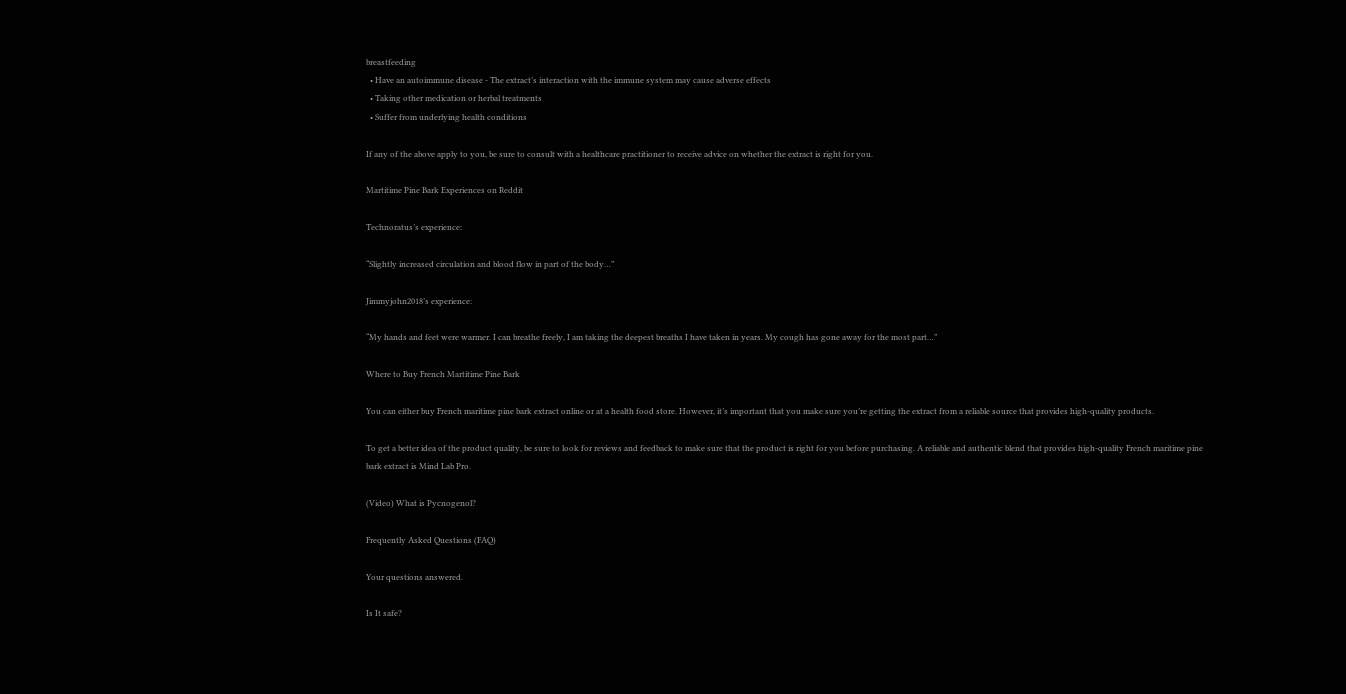breastfeeding
  • Have an autoimmune disease - The extract’s interaction with the immune system may cause adverse effects
  • Taking other medication or herbal treatments
  • Suffer from underlying health conditions

If any of the above apply to you, be sure to consult with a healthcare practitioner to receive advice on whether the extract is right for you.

Martitime Pine Bark Experiences on Reddit

Technoratus’s experience:

“Slightly increased circulation and blood flow in part of the body…”

Jimmyjohn2018’s experience:

“My hands and feet were warmer. I can breathe freely, I am taking the deepest breaths I have taken in years. My cough has gone away for the most part…”

Where to Buy French Martitime Pine Bark

You can either buy French maritime pine bark extract online or at a health food store. However, it’s important that you make sure you’re getting the extract from a reliable source that provides high-quality products.

To get a better idea of the product quality, be sure to look for reviews and feedback to make sure that the product is right for you before purchasing. A reliable and authentic blend that provides high-quality French maritime pine bark extract is Mind Lab Pro.

(Video) What is Pycnogenol?

Frequently Asked Questions (FAQ)

Your questions answered.

Is It safe?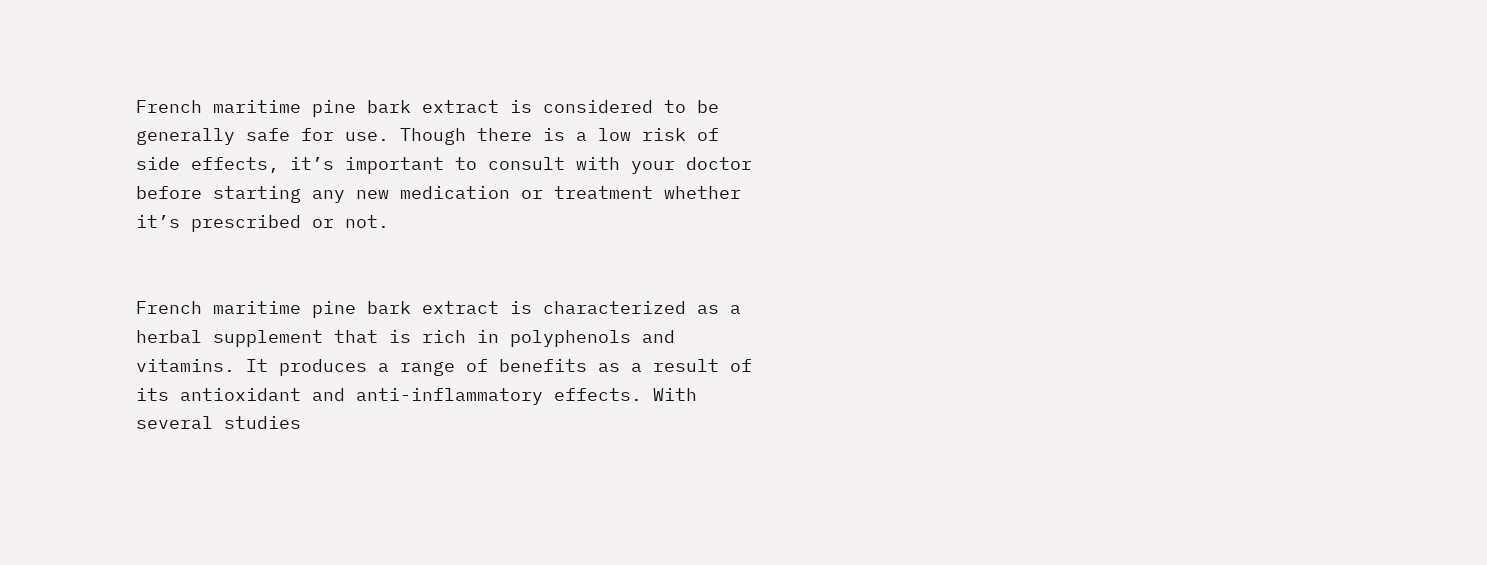French maritime pine bark extract is considered to be generally safe for use. Though there is a low risk of side effects, it’s important to consult with your doctor before starting any new medication or treatment whether it’s prescribed or not.


French maritime pine bark extract is characterized as a herbal supplement that is rich in polyphenols and vitamins. It produces a range of benefits as a result of its antioxidant and anti-inflammatory effects. With several studies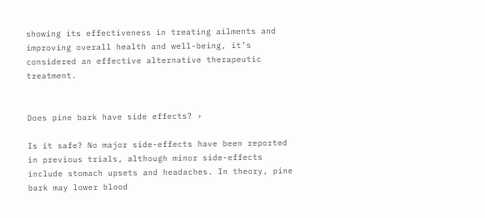showing its effectiveness in treating ailments and improving overall health and well-being, it’s considered an effective alternative therapeutic treatment.


Does pine bark have side effects? ›

Is it safe? No major side-effects have been reported in previous trials, although minor side-effects include stomach upsets and headaches. In theory, pine bark may lower blood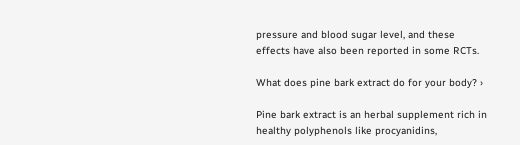pressure and blood sugar level, and these effects have also been reported in some RCTs.

What does pine bark extract do for your body? ›

Pine bark extract is an herbal supplement rich in healthy polyphenols like procyanidins,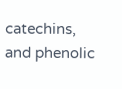catechins, and phenolic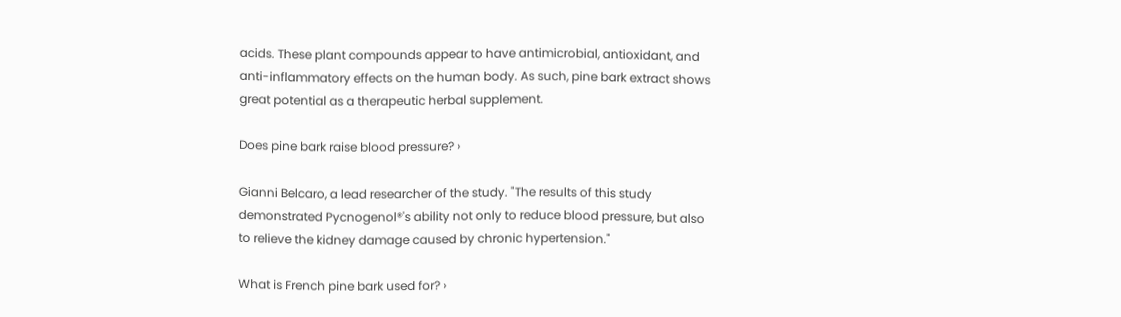acids. These plant compounds appear to have antimicrobial, antioxidant, and anti-inflammatory effects on the human body. As such, pine bark extract shows great potential as a therapeutic herbal supplement.

Does pine bark raise blood pressure? ›

Gianni Belcaro, a lead researcher of the study. "The results of this study demonstrated Pycnogenol®'s ability not only to reduce blood pressure, but also to relieve the kidney damage caused by chronic hypertension."

What is French pine bark used for? ›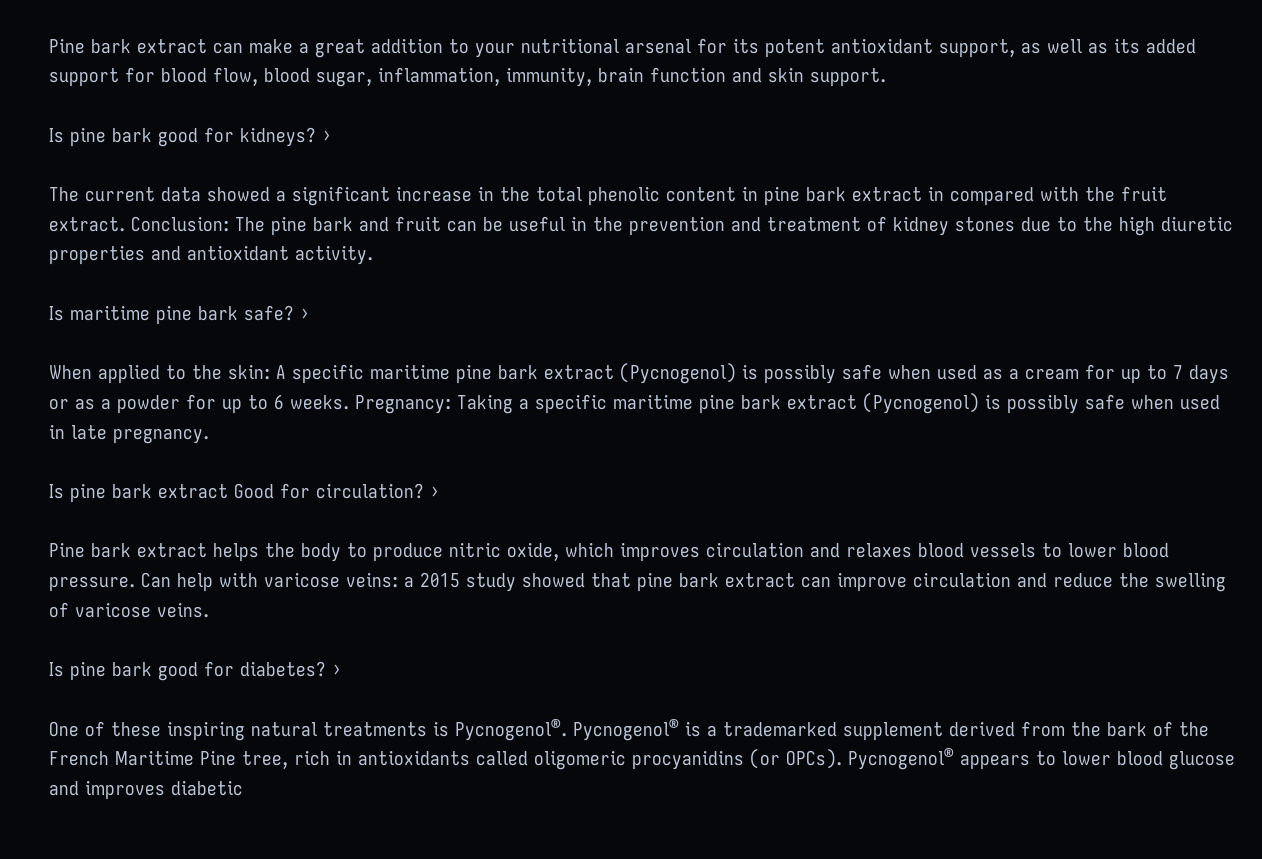Pine bark extract can make a great addition to your nutritional arsenal for its potent antioxidant support, as well as its added support for blood flow, blood sugar, inflammation, immunity, brain function and skin support.

Is pine bark good for kidneys? ›

The current data showed a significant increase in the total phenolic content in pine bark extract in compared with the fruit extract. Conclusion: The pine bark and fruit can be useful in the prevention and treatment of kidney stones due to the high diuretic properties and antioxidant activity.

Is maritime pine bark safe? ›

When applied to the skin: A specific maritime pine bark extract (Pycnogenol) is possibly safe when used as a cream for up to 7 days or as a powder for up to 6 weeks. Pregnancy: Taking a specific maritime pine bark extract (Pycnogenol) is possibly safe when used in late pregnancy.

Is pine bark extract Good for circulation? ›

Pine bark extract helps the body to produce nitric oxide, which improves circulation and relaxes blood vessels to lower blood pressure. Can help with varicose veins: a 2015 study showed that pine bark extract can improve circulation and reduce the swelling of varicose veins.

Is pine bark good for diabetes? ›

One of these inspiring natural treatments is Pycnogenol®. Pycnogenol® is a trademarked supplement derived from the bark of the French Maritime Pine tree, rich in antioxidants called oligomeric procyanidins (or OPCs). Pycnogenol® appears to lower blood glucose and improves diabetic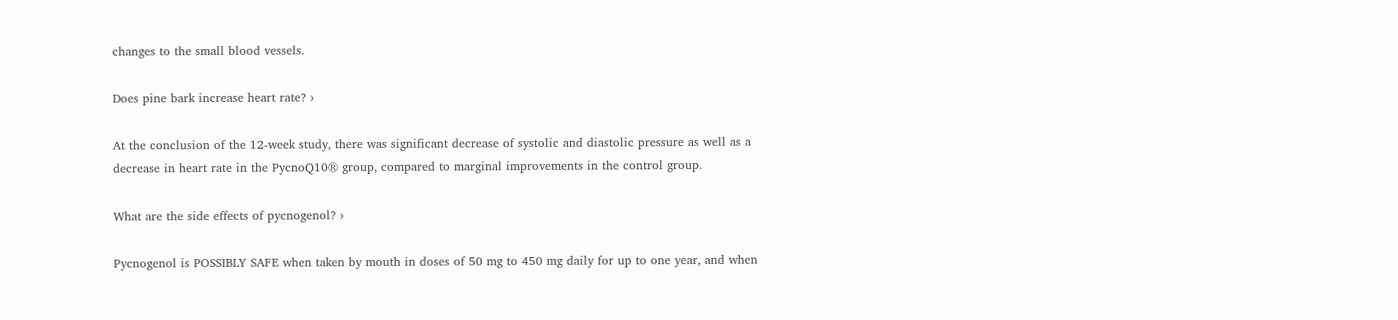changes to the small blood vessels.

Does pine bark increase heart rate? ›

At the conclusion of the 12-week study, there was significant decrease of systolic and diastolic pressure as well as a decrease in heart rate in the PycnoQ10® group, compared to marginal improvements in the control group.

What are the side effects of pycnogenol? ›

Pycnogenol is POSSIBLY SAFE when taken by mouth in doses of 50 mg to 450 mg daily for up to one year, and when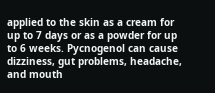applied to the skin as a cream for up to 7 days or as a powder for up to 6 weeks. Pycnogenol can cause dizziness, gut problems, headache, and mouth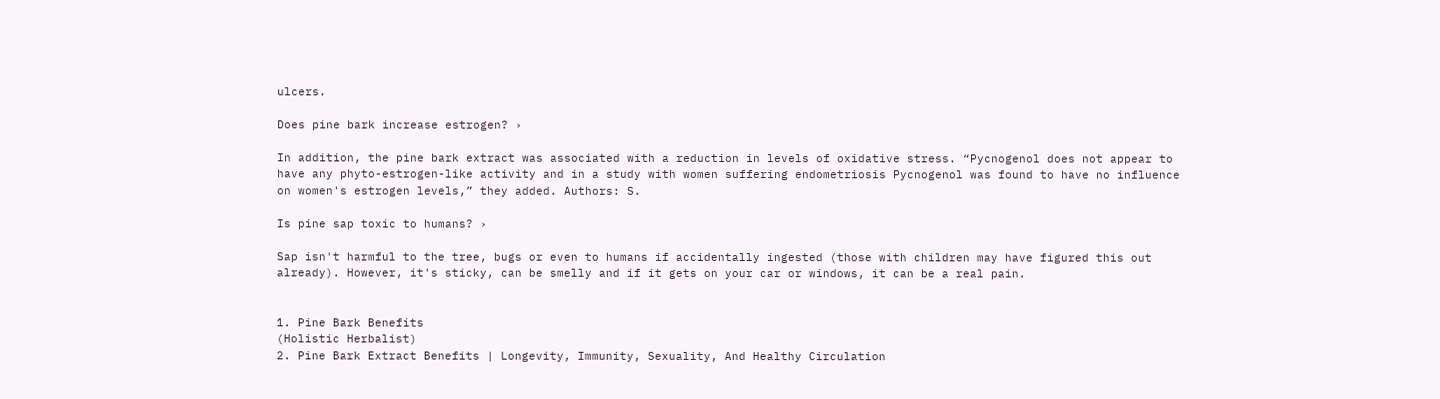ulcers.

Does pine bark increase estrogen? ›

In addition, the pine bark extract was associated with a reduction in levels of oxidative stress. “Pycnogenol does not appear to have any phyto-estrogen-like activity and in a study with women suffering endometriosis Pycnogenol was found to have no influence on women's estrogen levels,” they added. Authors: S.

Is pine sap toxic to humans? ›

Sap isn't harmful to the tree, bugs or even to humans if accidentally ingested (those with children may have figured this out already). However, it's sticky, can be smelly and if it gets on your car or windows, it can be a real pain.


1. Pine Bark Benefits
(Holistic Herbalist)
2. Pine Bark Extract Benefits | Longevity, Immunity, Sexuality, And Healthy Circulation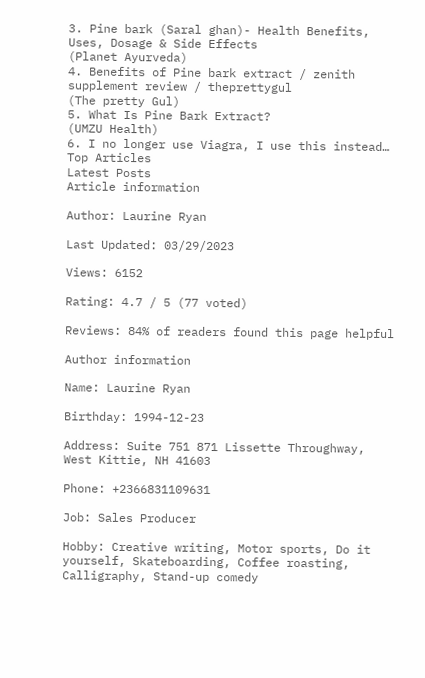3. Pine bark (Saral ghan)- Health Benefits, Uses, Dosage & Side Effects
(Planet Ayurveda)
4. Benefits of Pine bark extract / zenith supplement review / theprettygul
(The pretty Gul)
5. What Is Pine Bark Extract?
(UMZU Health)
6. I no longer use Viagra, I use this instead…
Top Articles
Latest Posts
Article information

Author: Laurine Ryan

Last Updated: 03/29/2023

Views: 6152

Rating: 4.7 / 5 (77 voted)

Reviews: 84% of readers found this page helpful

Author information

Name: Laurine Ryan

Birthday: 1994-12-23

Address: Suite 751 871 Lissette Throughway, West Kittie, NH 41603

Phone: +2366831109631

Job: Sales Producer

Hobby: Creative writing, Motor sports, Do it yourself, Skateboarding, Coffee roasting, Calligraphy, Stand-up comedy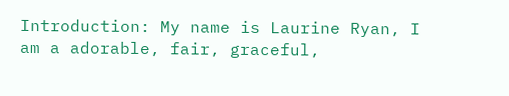Introduction: My name is Laurine Ryan, I am a adorable, fair, graceful,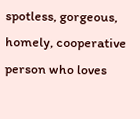spotless, gorgeous, homely, cooperative person who loves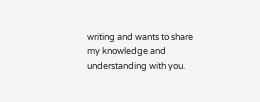writing and wants to share my knowledge and understanding with you.